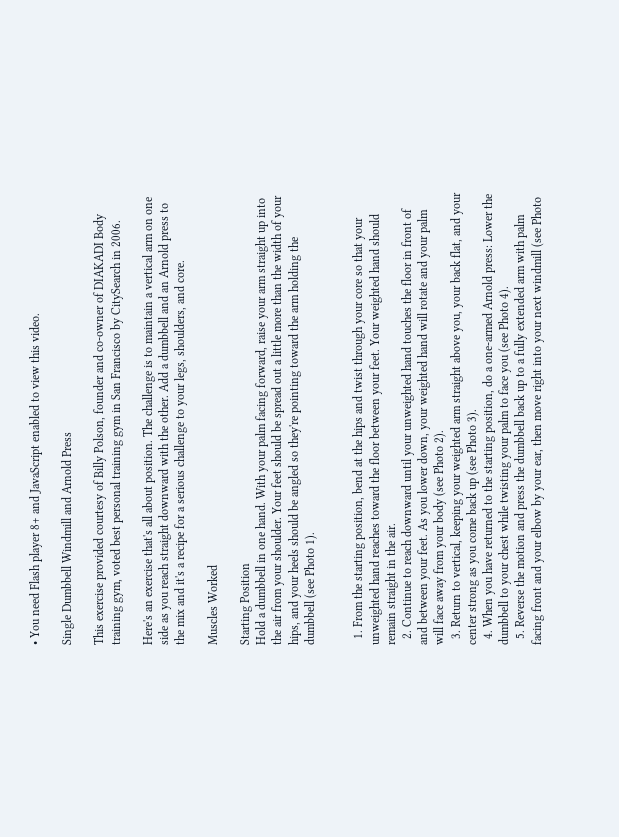• You need Flash player 8+ and JavaScript enabled to view this video.

Single Dumbbell Windmill and Arnold Press

This exercise provided courtesy of Billy Polson, founder and co-owner of DIAKADI Body training gym, voted best personal training gym in San Francisco by CitySearch in 2006.

Here's an exercise that's all about position. The challenge is to maintain a vertical arm on one side as you reach straight downward with the other. Add a dumbbell and an Arnold press to the mix and it's a recipe for a serious challenge to your legs, shoulders, and core.

Muscles Worked

Starting Position
Hold a dumbbell in one hand. With your palm facing forward, raise your arm straight up into the air from your shoulder. Your feet should be spread out a little more than the width of your hips, and your heels should be angled so they're pointing toward the arm holding the dumbbell (see Photo 1).


  1. From the starting position, bend at the hips and twist through your core so that your unweighted hand reaches toward the floor between your feet. Your weighted hand should remain straight in the air.
  2. Continue to reach downward until your unweighted hand touches the floor in front of and between your feet. As you lower down, your weighted hand will rotate and your palm will face away from your body (see Photo 2).
  3. Return to vertical, keeping your weighted arm straight above you, your back flat, and your center strong as you come back up (see Photo 3).
  4. When you have returned to the starting position, do a one-armed Arnold press: Lower the dumbbell to your chest while twisting your palm to face you (see Photo 4).
  5. Reverse the motion and press the dumbbell back up to a fully extended arm with palm facing front and your elbow by your ear, then move right into your next windmill (see Photo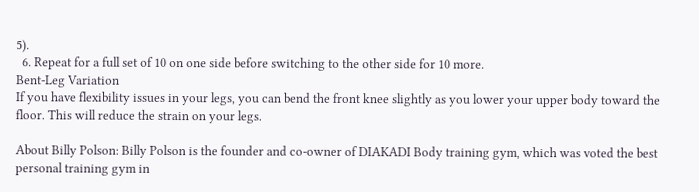5).
  6. Repeat for a full set of 10 on one side before switching to the other side for 10 more.
Bent-Leg Variation
If you have flexibility issues in your legs, you can bend the front knee slightly as you lower your upper body toward the floor. This will reduce the strain on your legs.

About Billy Polson: Billy Polson is the founder and co-owner of DIAKADI Body training gym, which was voted the best personal training gym in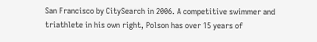San Francisco by CitySearch in 2006. A competitive swimmer and triathlete in his own right, Polson has over 15 years of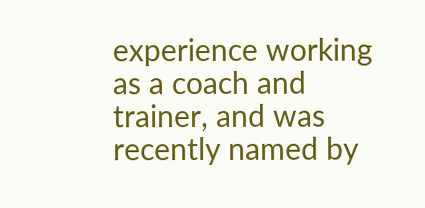experience working as a coach and trainer, and was recently named by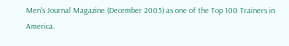Men's Journal Magazine (December 2005) as one of the Top 100 Trainers in America.